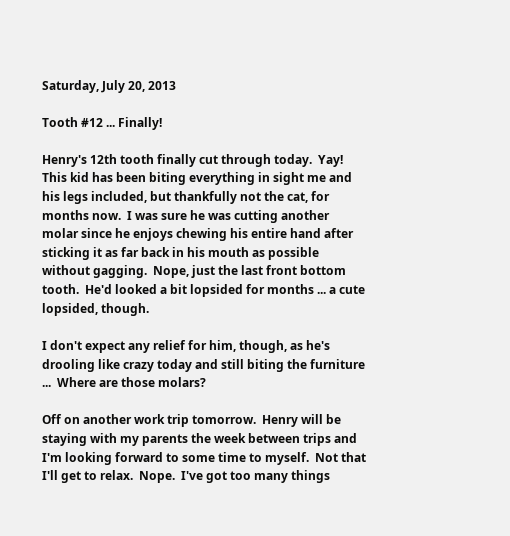Saturday, July 20, 2013

Tooth #12 ... Finally!

Henry's 12th tooth finally cut through today.  Yay!  This kid has been biting everything in sight me and his legs included, but thankfully not the cat, for months now.  I was sure he was cutting another molar since he enjoys chewing his entire hand after sticking it as far back in his mouth as possible without gagging.  Nope, just the last front bottom tooth.  He'd looked a bit lopsided for months ... a cute lopsided, though.

I don't expect any relief for him, though, as he's drooling like crazy today and still biting the furniture ...  Where are those molars?

Off on another work trip tomorrow.  Henry will be staying with my parents the week between trips and I'm looking forward to some time to myself.  Not that I'll get to relax.  Nope.  I've got too many things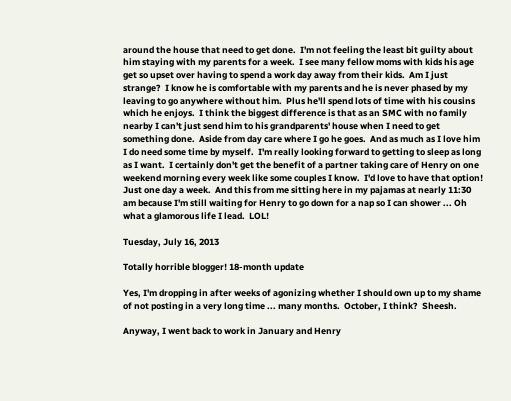around the house that need to get done.  I'm not feeling the least bit guilty about him staying with my parents for a week.  I see many fellow moms with kids his age get so upset over having to spend a work day away from their kids.  Am I just strange?  I know he is comfortable with my parents and he is never phased by my leaving to go anywhere without him.  Plus he'll spend lots of time with his cousins which he enjoys.  I think the biggest difference is that as an SMC with no family nearby I can't just send him to his grandparents' house when I need to get something done.  Aside from day care where I go he goes.  And as much as I love him I do need some time by myself.  I'm really looking forward to getting to sleep as long as I want.  I certainly don't get the benefit of a partner taking care of Henry on one weekend morning every week like some couples I know.  I'd love to have that option!  Just one day a week.  And this from me sitting here in my pajamas at nearly 11:30 am because I'm still waiting for Henry to go down for a nap so I can shower ... Oh what a glamorous life I lead.  LOL!

Tuesday, July 16, 2013

Totally horrible blogger! 18-month update

Yes, I'm dropping in after weeks of agonizing whether I should own up to my shame of not posting in a very long time ... many months.  October, I think?  Sheesh.

Anyway, I went back to work in January and Henry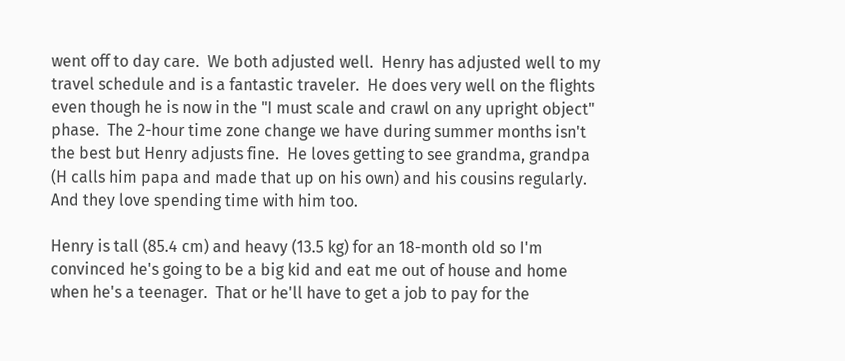went off to day care.  We both adjusted well.  Henry has adjusted well to my travel schedule and is a fantastic traveler.  He does very well on the flights even though he is now in the "I must scale and crawl on any upright object" phase.  The 2-hour time zone change we have during summer months isn't the best but Henry adjusts fine.  He loves getting to see grandma, grandpa (H calls him papa and made that up on his own) and his cousins regularly. And they love spending time with him too.

Henry is tall (85.4 cm) and heavy (13.5 kg) for an 18-month old so I'm convinced he's going to be a big kid and eat me out of house and home when he's a teenager.  That or he'll have to get a job to pay for the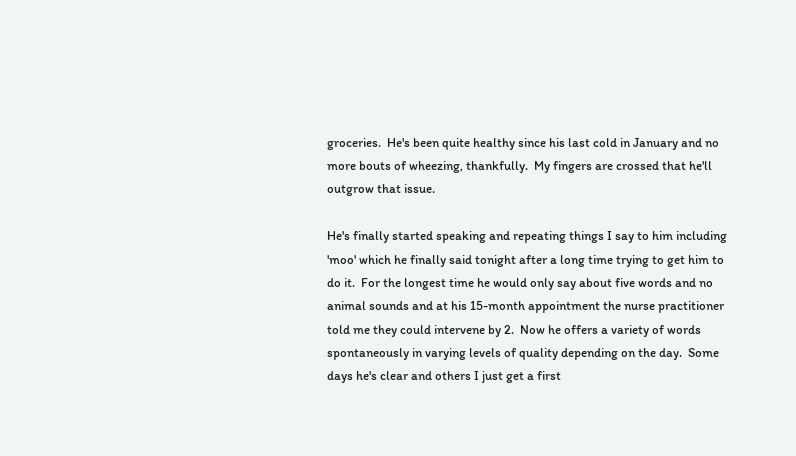groceries.  He's been quite healthy since his last cold in January and no more bouts of wheezing, thankfully.  My fingers are crossed that he'll outgrow that issue.

He's finally started speaking and repeating things I say to him including 'moo' which he finally said tonight after a long time trying to get him to do it.  For the longest time he would only say about five words and no animal sounds and at his 15-month appointment the nurse practitioner told me they could intervene by 2.  Now he offers a variety of words spontaneously in varying levels of quality depending on the day.  Some days he's clear and others I just get a first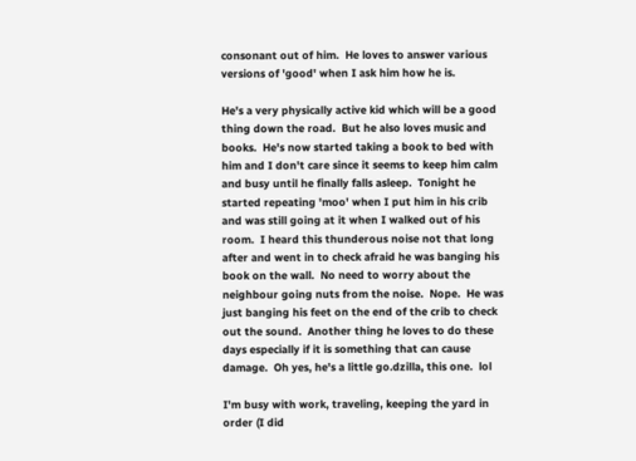consonant out of him.  He loves to answer various versions of 'good' when I ask him how he is.

He's a very physically active kid which will be a good thing down the road.  But he also loves music and books.  He's now started taking a book to bed with him and I don't care since it seems to keep him calm and busy until he finally falls asleep.  Tonight he started repeating 'moo' when I put him in his crib and was still going at it when I walked out of his room.  I heard this thunderous noise not that long after and went in to check afraid he was banging his book on the wall.  No need to worry about the neighbour going nuts from the noise.  Nope.  He was just banging his feet on the end of the crib to check out the sound.  Another thing he loves to do these days especially if it is something that can cause damage.  Oh yes, he's a little go.dzilla, this one.  lol

I'm busy with work, traveling, keeping the yard in order (I did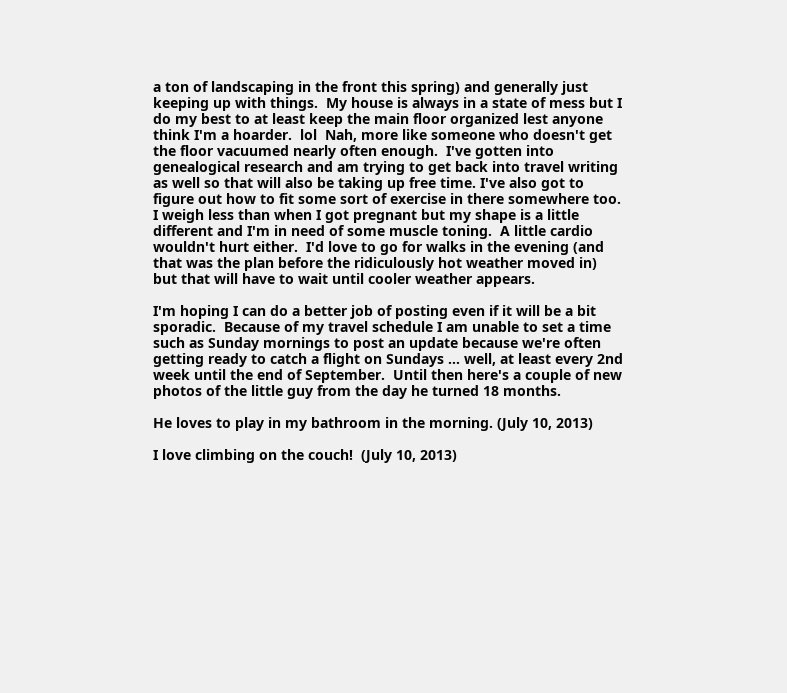a ton of landscaping in the front this spring) and generally just keeping up with things.  My house is always in a state of mess but I do my best to at least keep the main floor organized lest anyone think I'm a hoarder.  lol  Nah, more like someone who doesn't get the floor vacuumed nearly often enough.  I've gotten into genealogical research and am trying to get back into travel writing as well so that will also be taking up free time. I've also got to figure out how to fit some sort of exercise in there somewhere too.  I weigh less than when I got pregnant but my shape is a little different and I'm in need of some muscle toning.  A little cardio wouldn't hurt either.  I'd love to go for walks in the evening (and that was the plan before the ridiculously hot weather moved in) but that will have to wait until cooler weather appears.

I'm hoping I can do a better job of posting even if it will be a bit sporadic.  Because of my travel schedule I am unable to set a time such as Sunday mornings to post an update because we're often getting ready to catch a flight on Sundays ... well, at least every 2nd week until the end of September.  Until then here's a couple of new photos of the little guy from the day he turned 18 months.

He loves to play in my bathroom in the morning. (July 10, 2013)

I love climbing on the couch!  (July 10, 2013)